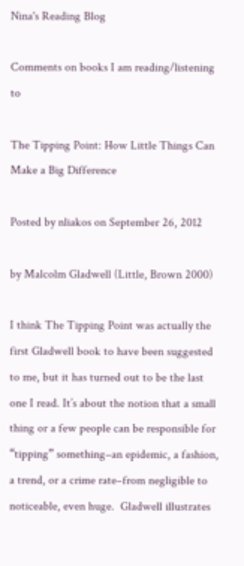Nina's Reading Blog

Comments on books I am reading/listening to

The Tipping Point: How Little Things Can Make a Big Difference

Posted by nliakos on September 26, 2012

by Malcolm Gladwell (Little, Brown 2000)

I think The Tipping Point was actually the first Gladwell book to have been suggested to me, but it has turned out to be the last one I read. It’s about the notion that a small thing or a few people can be responsible for “tipping” something–an epidemic, a fashion, a trend, or a crime rate–from negligible to noticeable, even huge.  Gladwell illustrates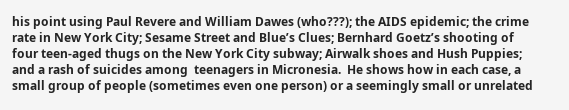his point using Paul Revere and William Dawes (who???); the AIDS epidemic; the crime rate in New York City; Sesame Street and Blue’s Clues; Bernhard Goetz’s shooting of four teen-aged thugs on the New York City subway; Airwalk shoes and Hush Puppies; and a rash of suicides among  teenagers in Micronesia.  He shows how in each case, a small group of people (sometimes even one person) or a seemingly small or unrelated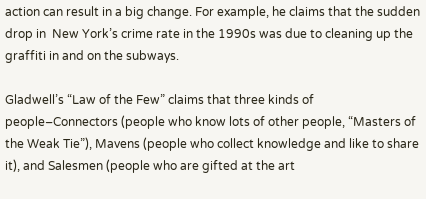action can result in a big change. For example, he claims that the sudden drop in  New York’s crime rate in the 1990s was due to cleaning up the graffiti in and on the subways.

Gladwell’s “Law of the Few” claims that three kinds of people–Connectors (people who know lots of other people, “Masters of the Weak Tie”), Mavens (people who collect knowledge and like to share it), and Salesmen (people who are gifted at the art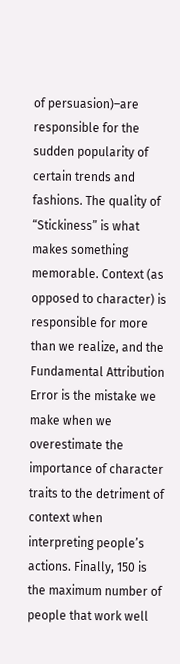of persuasion)–are responsible for the sudden popularity of certain trends and fashions. The quality of “Stickiness” is what makes something memorable. Context (as opposed to character) is responsible for more than we realize, and the Fundamental Attribution Error is the mistake we make when we overestimate the importance of character traits to the detriment of context when interpreting people’s actions. Finally, 150 is the maximum number of people that work well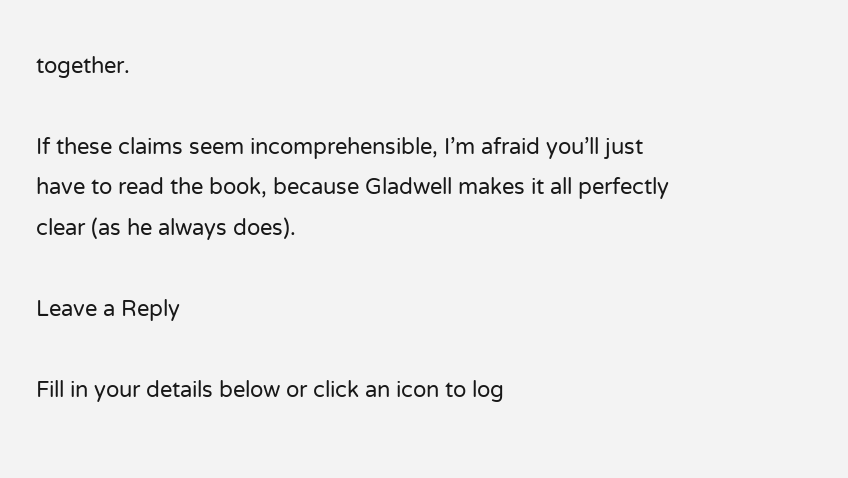together.

If these claims seem incomprehensible, I’m afraid you’ll just have to read the book, because Gladwell makes it all perfectly clear (as he always does).

Leave a Reply

Fill in your details below or click an icon to log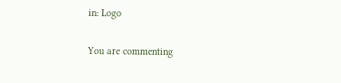in: Logo

You are commenting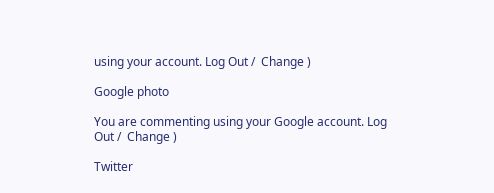using your account. Log Out /  Change )

Google photo

You are commenting using your Google account. Log Out /  Change )

Twitter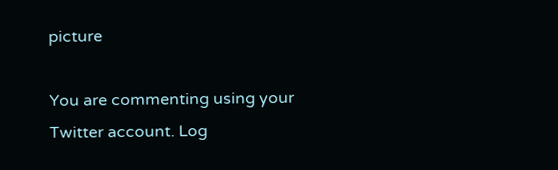picture

You are commenting using your Twitter account. Log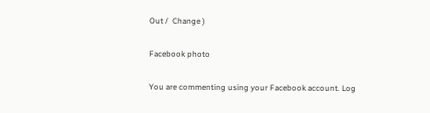Out /  Change )

Facebook photo

You are commenting using your Facebook account. Log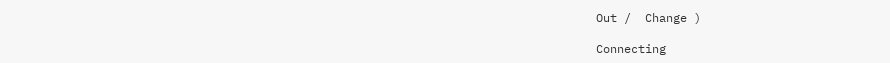Out /  Change )

Connecting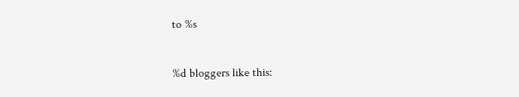to %s

%d bloggers like this: